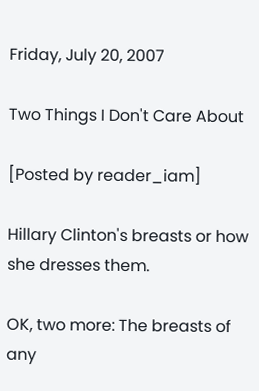Friday, July 20, 2007

Two Things I Don't Care About

[Posted by reader_iam]

Hillary Clinton's breasts or how she dresses them.

OK, two more: The breasts of any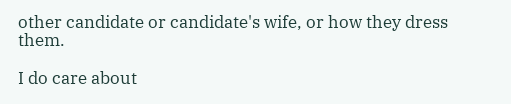other candidate or candidate's wife, or how they dress them.

I do care about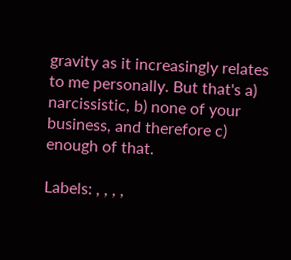gravity as it increasingly relates to me personally. But that's a) narcissistic, b) none of your business, and therefore c) enough of that.

Labels: , , , ,